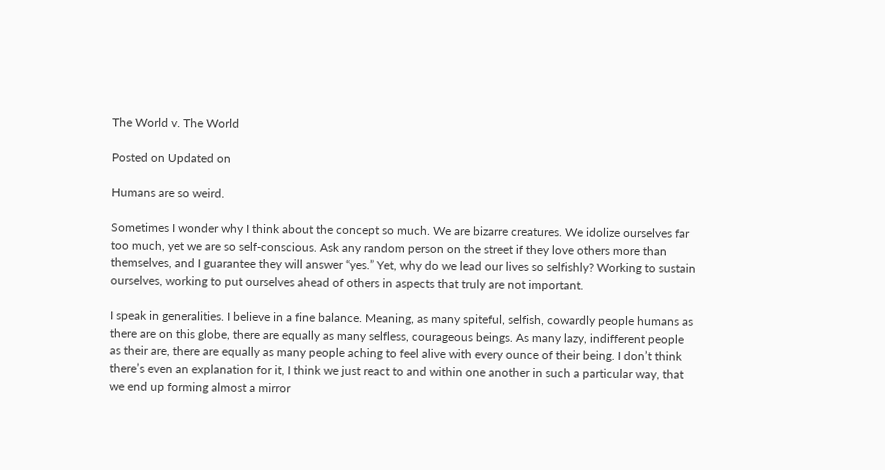The World v. The World

Posted on Updated on

Humans are so weird.

Sometimes I wonder why I think about the concept so much. We are bizarre creatures. We idolize ourselves far too much, yet we are so self-conscious. Ask any random person on the street if they love others more than themselves, and I guarantee they will answer “yes.” Yet, why do we lead our lives so selfishly? Working to sustain ourselves, working to put ourselves ahead of others in aspects that truly are not important.

I speak in generalities. I believe in a fine balance. Meaning, as many spiteful, selfish, cowardly people humans as there are on this globe, there are equally as many selfless, courageous beings. As many lazy, indifferent people as their are, there are equally as many people aching to feel alive with every ounce of their being. I don’t think there’s even an explanation for it, I think we just react to and within one another in such a particular way, that we end up forming almost a mirror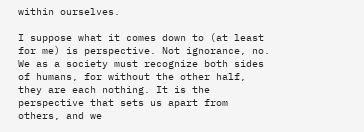within ourselves.

I suppose what it comes down to (at least for me) is perspective. Not ignorance, no. We as a society must recognize both sides of humans, for without the other half, they are each nothing. It is the perspective that sets us apart from others, and we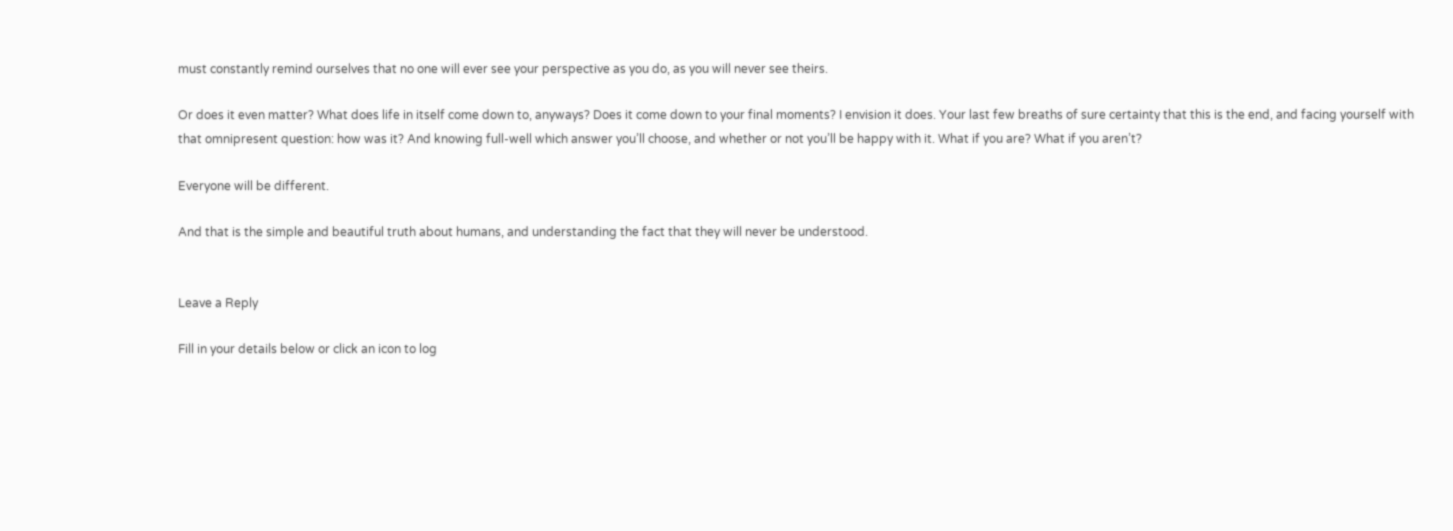must constantly remind ourselves that no one will ever see your perspective as you do, as you will never see theirs.

Or does it even matter? What does life in itself come down to, anyways? Does it come down to your final moments? I envision it does. Your last few breaths of sure certainty that this is the end, and facing yourself with that omnipresent question: how was it? And knowing full-well which answer you’ll choose, and whether or not you’ll be happy with it. What if you are? What if you aren’t?

Everyone will be different.

And that is the simple and beautiful truth about humans, and understanding the fact that they will never be understood.


Leave a Reply

Fill in your details below or click an icon to log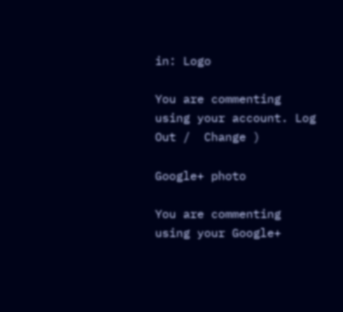in: Logo

You are commenting using your account. Log Out /  Change )

Google+ photo

You are commenting using your Google+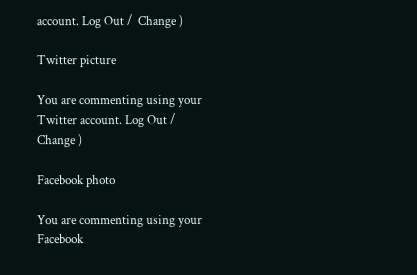account. Log Out /  Change )

Twitter picture

You are commenting using your Twitter account. Log Out /  Change )

Facebook photo

You are commenting using your Facebook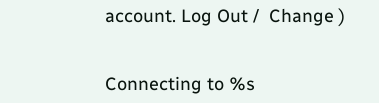account. Log Out /  Change )


Connecting to %s